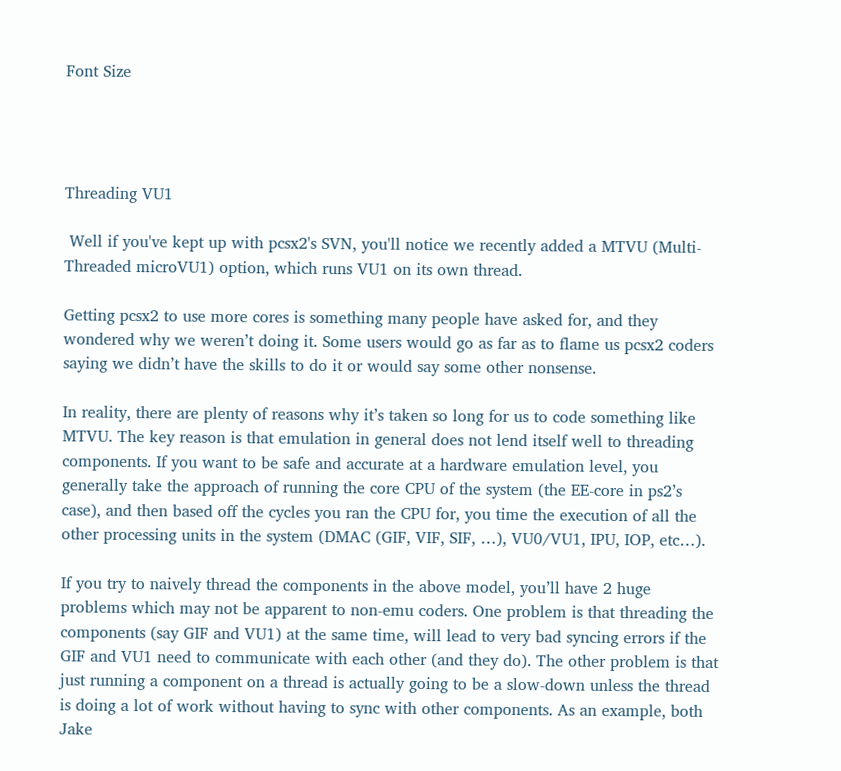Font Size




Threading VU1

 Well if you've kept up with pcsx2's SVN, you'll notice we recently added a MTVU (Multi-Threaded microVU1) option, which runs VU1 on its own thread.

Getting pcsx2 to use more cores is something many people have asked for, and they wondered why we weren’t doing it. Some users would go as far as to flame us pcsx2 coders saying we didn’t have the skills to do it or would say some other nonsense.

In reality, there are plenty of reasons why it’s taken so long for us to code something like MTVU. The key reason is that emulation in general does not lend itself well to threading components. If you want to be safe and accurate at a hardware emulation level, you generally take the approach of running the core CPU of the system (the EE-core in ps2’s case), and then based off the cycles you ran the CPU for, you time the execution of all the other processing units in the system (DMAC (GIF, VIF, SIF, …), VU0/VU1, IPU, IOP, etc…).

If you try to naively thread the components in the above model, you’ll have 2 huge problems which may not be apparent to non-emu coders. One problem is that threading the components (say GIF and VU1) at the same time, will lead to very bad syncing errors if the GIF and VU1 need to communicate with each other (and they do). The other problem is that just running a component on a thread is actually going to be a slow-down unless the thread is doing a lot of work without having to sync with other components. As an example, both Jake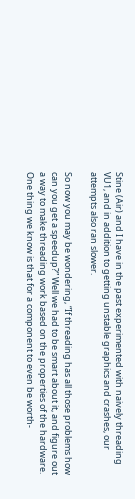Stine (Air) and I have in the past experimented with naively threading VU1, and in addition to getting unstable graphics and crashes, our attempts also ran slower.

So now you may be wondering, “If threading has all those problems how can you get a speedup?” Well we had to be smart about it, and figure out a way to make threading work based on the properties of the hardware. One thing we know is that for a component to even be worth-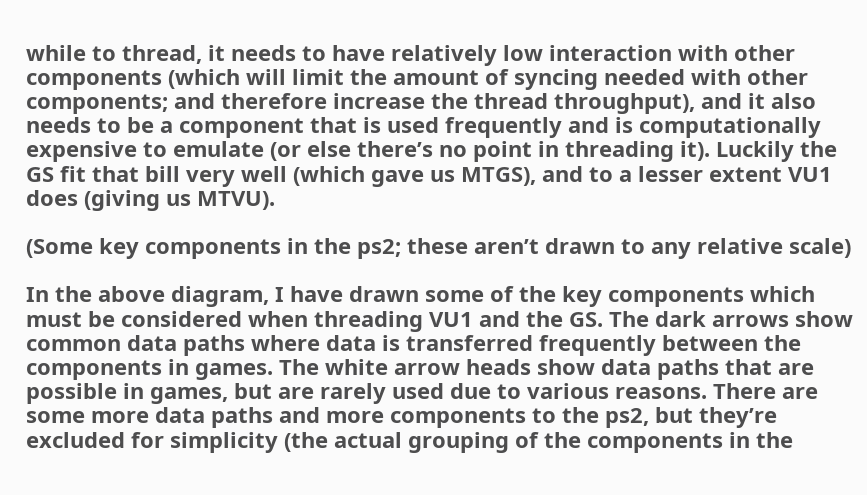while to thread, it needs to have relatively low interaction with other components (which will limit the amount of syncing needed with other components; and therefore increase the thread throughput), and it also needs to be a component that is used frequently and is computationally expensive to emulate (or else there’s no point in threading it). Luckily the GS fit that bill very well (which gave us MTGS), and to a lesser extent VU1 does (giving us MTVU).

(Some key components in the ps2; these aren’t drawn to any relative scale)

In the above diagram, I have drawn some of the key components which must be considered when threading VU1 and the GS. The dark arrows show common data paths where data is transferred frequently between the components in games. The white arrow heads show data paths that are possible in games, but are rarely used due to various reasons. There are some more data paths and more components to the ps2, but they’re excluded for simplicity (the actual grouping of the components in the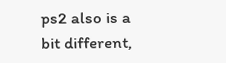ps2 also is a bit different,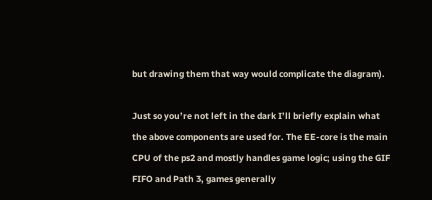but drawing them that way would complicate the diagram).

Just so you’re not left in the dark I’ll briefly explain what the above components are used for. The EE-core is the main CPU of the ps2 and mostly handles game logic; using the GIF FIFO and Path 3, games generally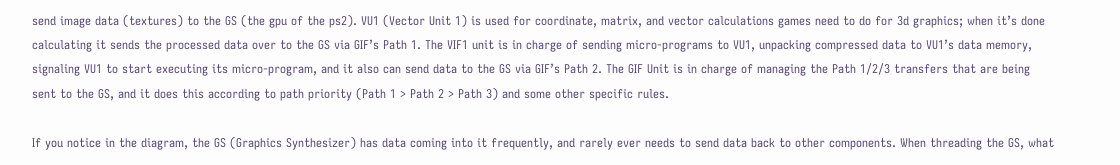send image data (textures) to the GS (the gpu of the ps2). VU1 (Vector Unit 1) is used for coordinate, matrix, and vector calculations games need to do for 3d graphics; when it’s done calculating it sends the processed data over to the GS via GIF’s Path 1. The VIF1 unit is in charge of sending micro-programs to VU1, unpacking compressed data to VU1’s data memory, signaling VU1 to start executing its micro-program, and it also can send data to the GS via GIF’s Path 2. The GIF Unit is in charge of managing the Path 1/2/3 transfers that are being sent to the GS, and it does this according to path priority (Path 1 > Path 2 > Path 3) and some other specific rules.

If you notice in the diagram, the GS (Graphics Synthesizer) has data coming into it frequently, and rarely ever needs to send data back to other components. When threading the GS, what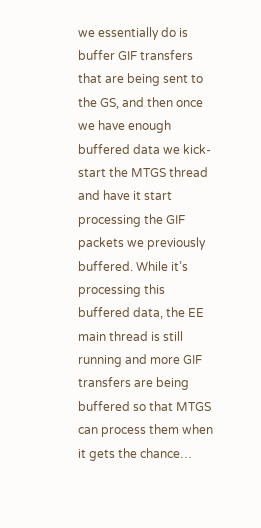we essentially do is buffer GIF transfers that are being sent to the GS, and then once we have enough buffered data we kick-start the MTGS thread and have it start processing the GIF packets we previously buffered. While it’s processing this buffered data, the EE main thread is still running and more GIF transfers are being buffered so that MTGS can process them when it gets the chance…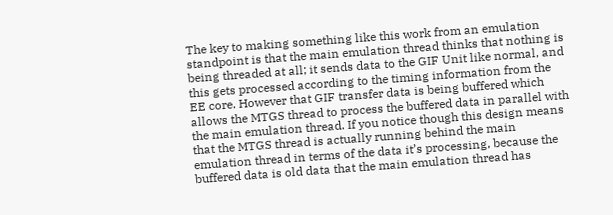The key to making something like this work from an emulation standpoint is that the main emulation thread thinks that nothing is being threaded at all; it sends data to the GIF Unit like normal, and this gets processed according to the timing information from the EE core. However that GIF transfer data is being buffered which allows the MTGS thread to process the buffered data in parallel with the main emulation thread. If you notice though this design means that the MTGS thread is actually running behind the main emulation thread in terms of the data it’s processing, because the buffered data is old data that the main emulation thread has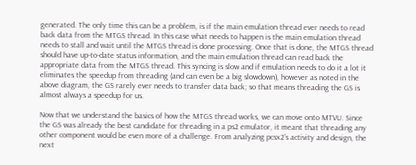generated. The only time this can be a problem, is if the main emulation thread ever needs to read back data from the MTGS thread. In this case what needs to happen is the main emulation thread needs to stall and wait until the MTGS thread is done processing. Once that is done, the MTGS thread should have up-to-date status information, and the main emulation thread can read back the appropriate data from the MTGS thread. This syncing is slow and if emulation needs to do it a lot it eliminates the speedup from threading (and can even be a big slowdown), however as noted in the above diagram, the GS rarely ever needs to transfer data back; so that means threading the GS is almost always a speedup for us.

Now that we understand the basics of how the MTGS thread works, we can move onto MTVU. Since the GS was already the best candidate for threading in a ps2 emulator, it meant that threading any other component would be even more of a challenge. From analyzing pcsx2’s activity and design, the next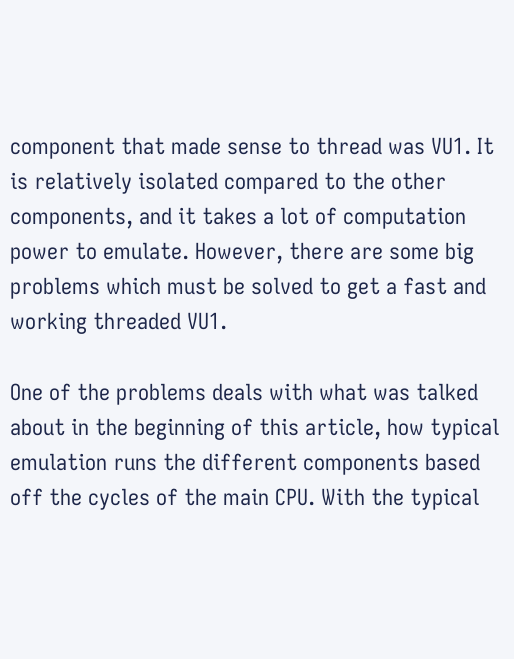component that made sense to thread was VU1. It is relatively isolated compared to the other components, and it takes a lot of computation power to emulate. However, there are some big problems which must be solved to get a fast and working threaded VU1.

One of the problems deals with what was talked about in the beginning of this article, how typical emulation runs the different components based off the cycles of the main CPU. With the typical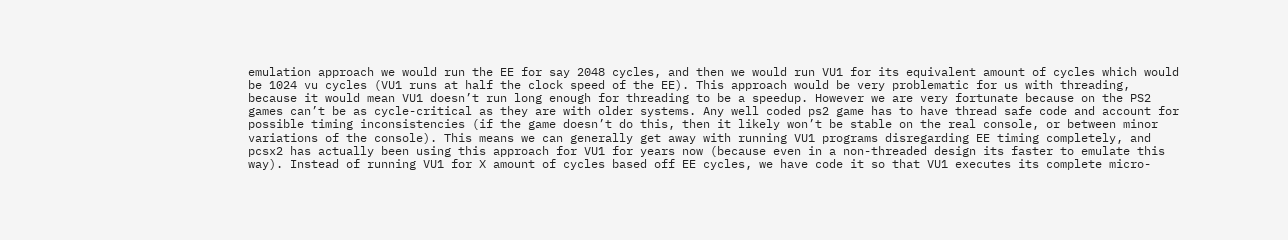emulation approach we would run the EE for say 2048 cycles, and then we would run VU1 for its equivalent amount of cycles which would be 1024 vu cycles (VU1 runs at half the clock speed of the EE). This approach would be very problematic for us with threading, because it would mean VU1 doesn’t run long enough for threading to be a speedup. However we are very fortunate because on the PS2 games can’t be as cycle-critical as they are with older systems. Any well coded ps2 game has to have thread safe code and account for possible timing inconsistencies (if the game doesn’t do this, then it likely won’t be stable on the real console, or between minor variations of the console). This means we can generally get away with running VU1 programs disregarding EE timing completely, and pcsx2 has actually been using this approach for VU1 for years now (because even in a non-threaded design its faster to emulate this way). Instead of running VU1 for X amount of cycles based off EE cycles, we have code it so that VU1 executes its complete micro-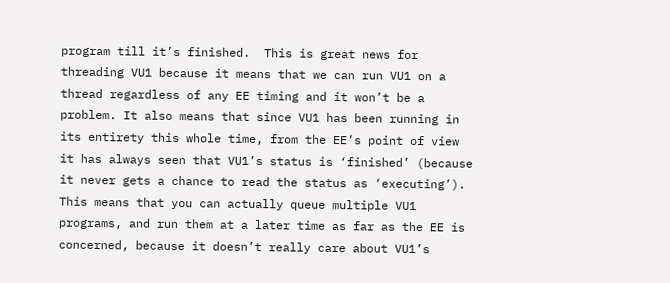program till it’s finished.  This is great news for threading VU1 because it means that we can run VU1 on a thread regardless of any EE timing and it won’t be a problem. It also means that since VU1 has been running in its entirety this whole time, from the EE’s point of view it has always seen that VU1’s status is ‘finished’ (because it never gets a chance to read the status as ‘executing’). This means that you can actually queue multiple VU1 programs, and run them at a later time as far as the EE is concerned, because it doesn’t really care about VU1’s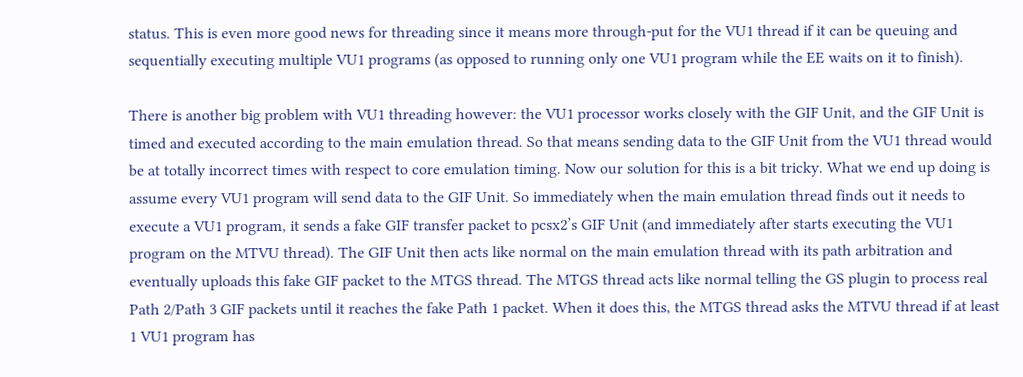status. This is even more good news for threading since it means more through-put for the VU1 thread if it can be queuing and sequentially executing multiple VU1 programs (as opposed to running only one VU1 program while the EE waits on it to finish).

There is another big problem with VU1 threading however: the VU1 processor works closely with the GIF Unit, and the GIF Unit is timed and executed according to the main emulation thread. So that means sending data to the GIF Unit from the VU1 thread would be at totally incorrect times with respect to core emulation timing. Now our solution for this is a bit tricky. What we end up doing is assume every VU1 program will send data to the GIF Unit. So immediately when the main emulation thread finds out it needs to execute a VU1 program, it sends a fake GIF transfer packet to pcsx2’s GIF Unit (and immediately after starts executing the VU1 program on the MTVU thread). The GIF Unit then acts like normal on the main emulation thread with its path arbitration and eventually uploads this fake GIF packet to the MTGS thread. The MTGS thread acts like normal telling the GS plugin to process real Path 2/Path 3 GIF packets until it reaches the fake Path 1 packet. When it does this, the MTGS thread asks the MTVU thread if at least 1 VU1 program has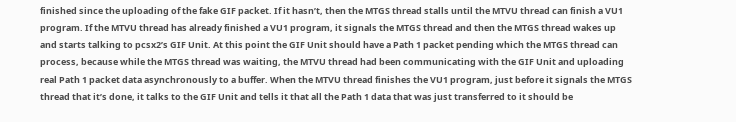finished since the uploading of the fake GIF packet. If it hasn’t, then the MTGS thread stalls until the MTVU thread can finish a VU1 program. If the MTVU thread has already finished a VU1 program, it signals the MTGS thread and then the MTGS thread wakes up and starts talking to pcsx2’s GIF Unit. At this point the GIF Unit should have a Path 1 packet pending which the MTGS thread can process, because while the MTGS thread was waiting, the MTVU thread had been communicating with the GIF Unit and uploading real Path 1 packet data asynchronously to a buffer. When the MTVU thread finishes the VU1 program, just before it signals the MTGS thread that it’s done, it talks to the GIF Unit and tells it that all the Path 1 data that was just transferred to it should be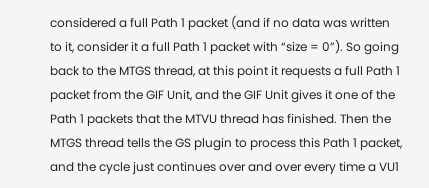considered a full Path 1 packet (and if no data was written to it, consider it a full Path 1 packet with “size = 0”). So going back to the MTGS thread, at this point it requests a full Path 1 packet from the GIF Unit, and the GIF Unit gives it one of the Path 1 packets that the MTVU thread has finished. Then the MTGS thread tells the GS plugin to process this Path 1 packet, and the cycle just continues over and over every time a VU1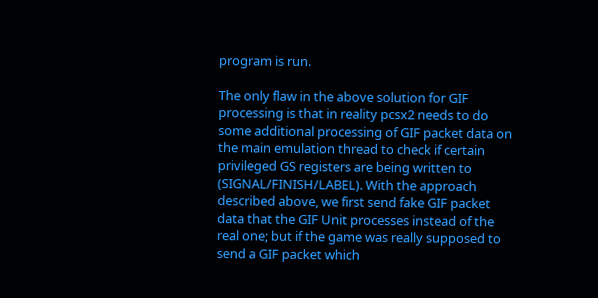program is run.

The only flaw in the above solution for GIF processing is that in reality pcsx2 needs to do some additional processing of GIF packet data on the main emulation thread to check if certain privileged GS registers are being written to (SIGNAL/FINISH/LABEL). With the approach described above, we first send fake GIF packet data that the GIF Unit processes instead of the real one; but if the game was really supposed to send a GIF packet which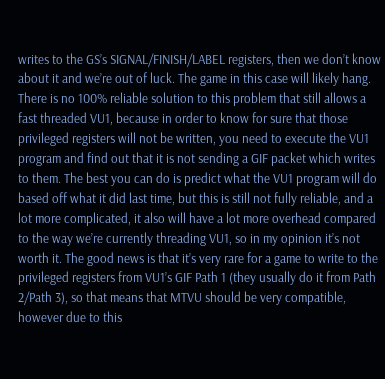writes to the GS’s SIGNAL/FINISH/LABEL registers, then we don’t know about it and we’re out of luck. The game in this case will likely hang. There is no 100% reliable solution to this problem that still allows a fast threaded VU1, because in order to know for sure that those privileged registers will not be written, you need to execute the VU1 program and find out that it is not sending a GIF packet which writes to them. The best you can do is predict what the VU1 program will do based off what it did last time, but this is still not fully reliable, and a lot more complicated, it also will have a lot more overhead compared to the way we’re currently threading VU1, so in my opinion it’s not worth it. The good news is that it’s very rare for a game to write to the privileged registers from VU1’s GIF Path 1 (they usually do it from Path 2/Path 3), so that means that MTVU should be very compatible, however due to this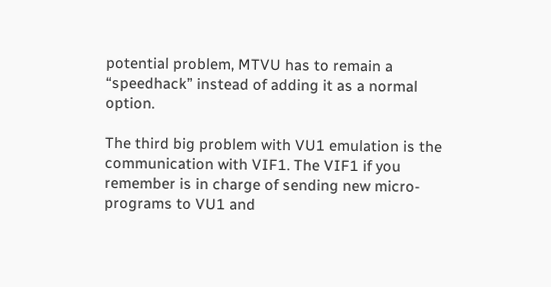potential problem, MTVU has to remain a “speedhack” instead of adding it as a normal option.

The third big problem with VU1 emulation is the communication with VIF1. The VIF1 if you remember is in charge of sending new micro-programs to VU1 and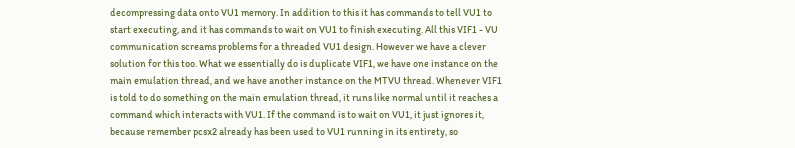decompressing data onto VU1 memory. In addition to this it has commands to tell VU1 to start executing, and it has commands to wait on VU1 to finish executing. All this VIF1 - VU communication screams problems for a threaded VU1 design. However we have a clever solution for this too. What we essentially do is duplicate VIF1, we have one instance on the main emulation thread, and we have another instance on the MTVU thread. Whenever VIF1 is told to do something on the main emulation thread, it runs like normal until it reaches a command which interacts with VU1. If the command is to wait on VU1, it just ignores it, because remember pcsx2 already has been used to VU1 running in its entirety, so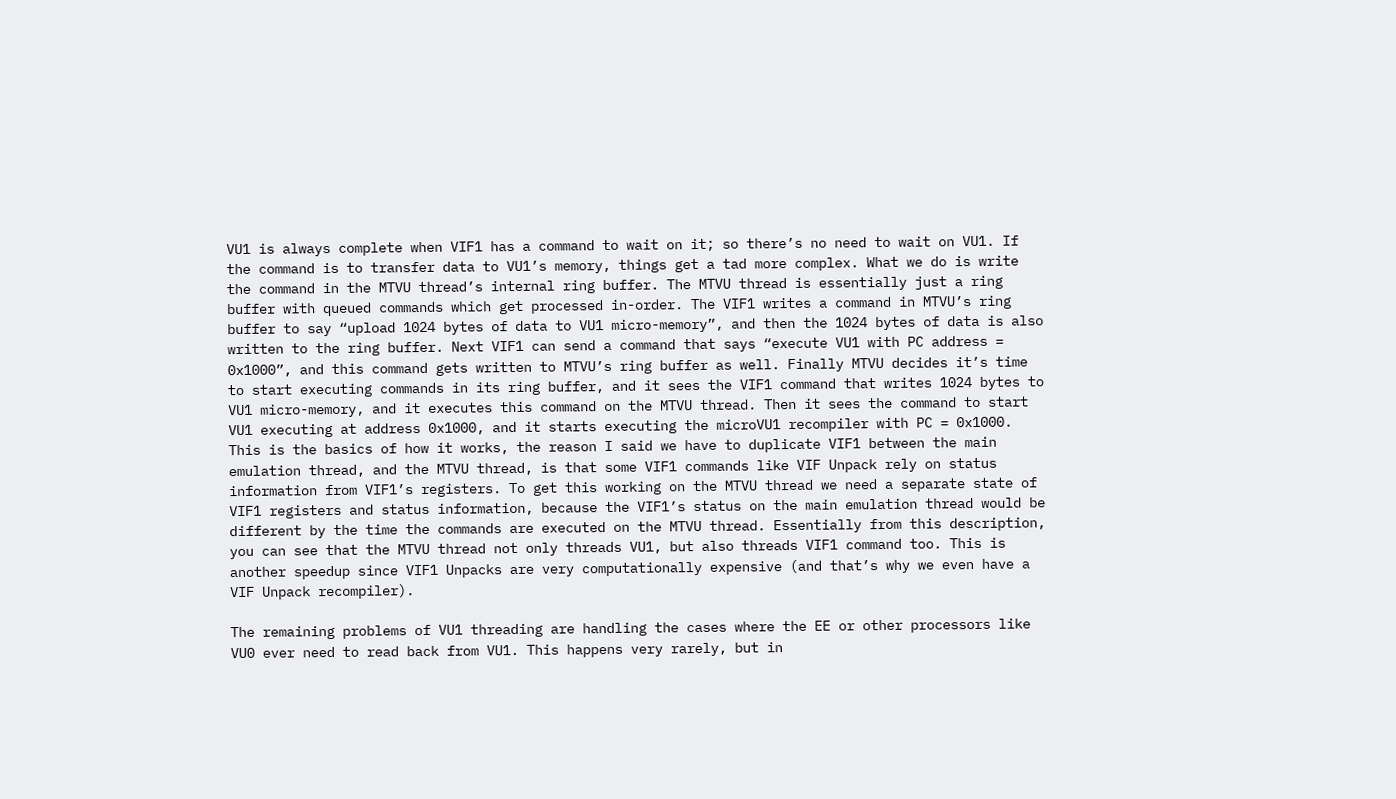VU1 is always complete when VIF1 has a command to wait on it; so there’s no need to wait on VU1. If the command is to transfer data to VU1’s memory, things get a tad more complex. What we do is write the command in the MTVU thread’s internal ring buffer. The MTVU thread is essentially just a ring buffer with queued commands which get processed in-order. The VIF1 writes a command in MTVU’s ring buffer to say “upload 1024 bytes of data to VU1 micro-memory”, and then the 1024 bytes of data is also written to the ring buffer. Next VIF1 can send a command that says “execute VU1 with PC address = 0x1000”, and this command gets written to MTVU’s ring buffer as well. Finally MTVU decides it’s time to start executing commands in its ring buffer, and it sees the VIF1 command that writes 1024 bytes to VU1 micro-memory, and it executes this command on the MTVU thread. Then it sees the command to start VU1 executing at address 0x1000, and it starts executing the microVU1 recompiler with PC = 0x1000. This is the basics of how it works, the reason I said we have to duplicate VIF1 between the main emulation thread, and the MTVU thread, is that some VIF1 commands like VIF Unpack rely on status information from VIF1’s registers. To get this working on the MTVU thread we need a separate state of VIF1 registers and status information, because the VIF1’s status on the main emulation thread would be different by the time the commands are executed on the MTVU thread. Essentially from this description, you can see that the MTVU thread not only threads VU1, but also threads VIF1 command too. This is another speedup since VIF1 Unpacks are very computationally expensive (and that’s why we even have a VIF Unpack recompiler).

The remaining problems of VU1 threading are handling the cases where the EE or other processors like VU0 ever need to read back from VU1. This happens very rarely, but in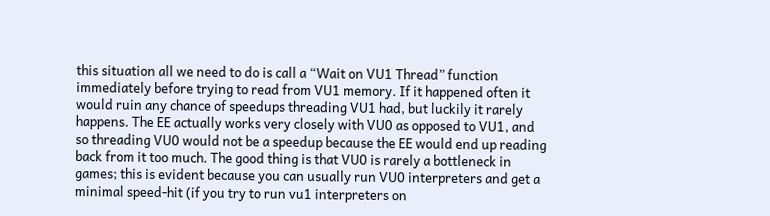this situation all we need to do is call a “Wait on VU1 Thread” function immediately before trying to read from VU1 memory. If it happened often it would ruin any chance of speedups threading VU1 had, but luckily it rarely happens. The EE actually works very closely with VU0 as opposed to VU1, and so threading VU0 would not be a speedup because the EE would end up reading back from it too much. The good thing is that VU0 is rarely a bottleneck in games; this is evident because you can usually run VU0 interpreters and get a minimal speed-hit (if you try to run vu1 interpreters on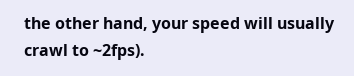the other hand, your speed will usually crawl to ~2fps).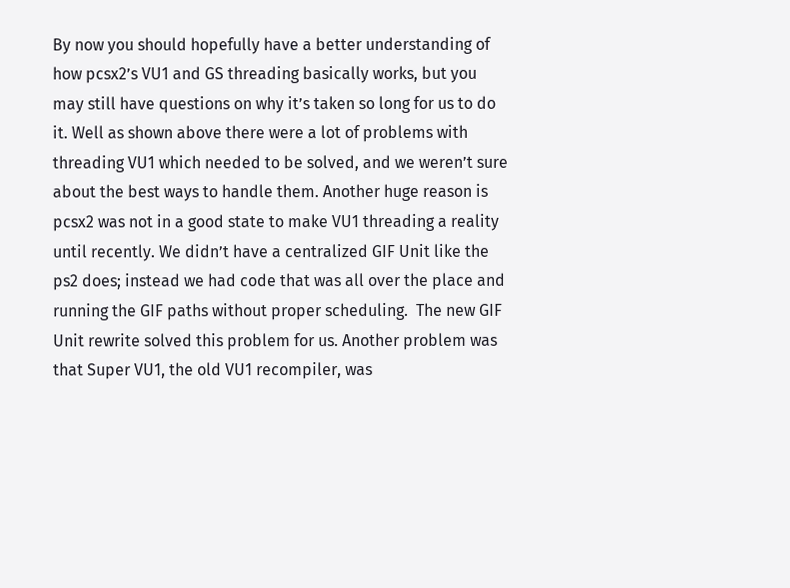By now you should hopefully have a better understanding of how pcsx2’s VU1 and GS threading basically works, but you may still have questions on why it’s taken so long for us to do it. Well as shown above there were a lot of problems with threading VU1 which needed to be solved, and we weren’t sure about the best ways to handle them. Another huge reason is pcsx2 was not in a good state to make VU1 threading a reality until recently. We didn’t have a centralized GIF Unit like the ps2 does; instead we had code that was all over the place and running the GIF paths without proper scheduling.  The new GIF Unit rewrite solved this problem for us. Another problem was that Super VU1, the old VU1 recompiler, was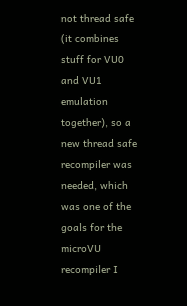not thread safe (it combines stuff for VU0 and VU1 emulation together), so a new thread safe recompiler was needed, which was one of the goals for the microVU recompiler I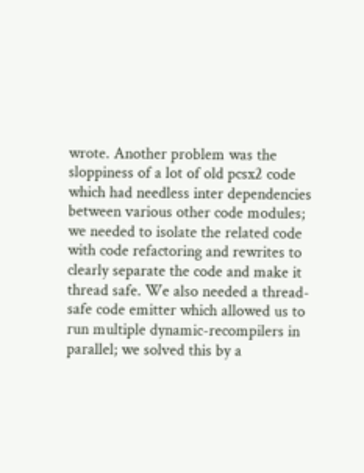wrote. Another problem was the sloppiness of a lot of old pcsx2 code which had needless inter dependencies between various other code modules; we needed to isolate the related code with code refactoring and rewrites to clearly separate the code and make it thread safe. We also needed a thread-safe code emitter which allowed us to run multiple dynamic-recompilers in parallel; we solved this by a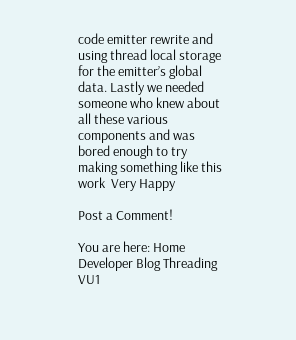code emitter rewrite and using thread local storage for the emitter’s global data. Lastly we needed someone who knew about all these various components and was bored enough to try making something like this work  Very Happy

Post a Comment!

You are here: Home Developer Blog Threading VU1